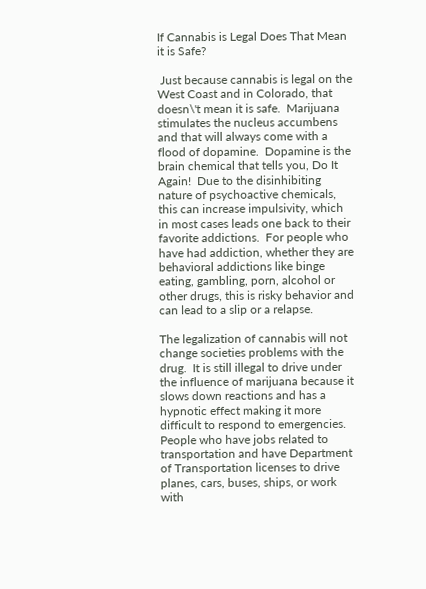If Cannabis is Legal Does That Mean it is Safe?

 Just because cannabis is legal on the West Coast and in Colorado, that doesn\'t mean it is safe.  Marijuana stimulates the nucleus accumbens and that will always come with a flood of dopamine.  Dopamine is the brain chemical that tells you, Do It Again!  Due to the disinhibiting nature of psychoactive chemicals, this can increase impulsivity, which in most cases leads one back to their favorite addictions.  For people who have had addiction, whether they are behavioral addictions like binge eating, gambling, porn, alcohol or other drugs, this is risky behavior and can lead to a slip or a relapse.

The legalization of cannabis will not change societies problems with the drug.  It is still illegal to drive under the influence of marijuana because it slows down reactions and has a hypnotic effect making it more difficult to respond to emergencies.  People who have jobs related to transportation and have Department of Transportation licenses to drive planes, cars, buses, ships, or work with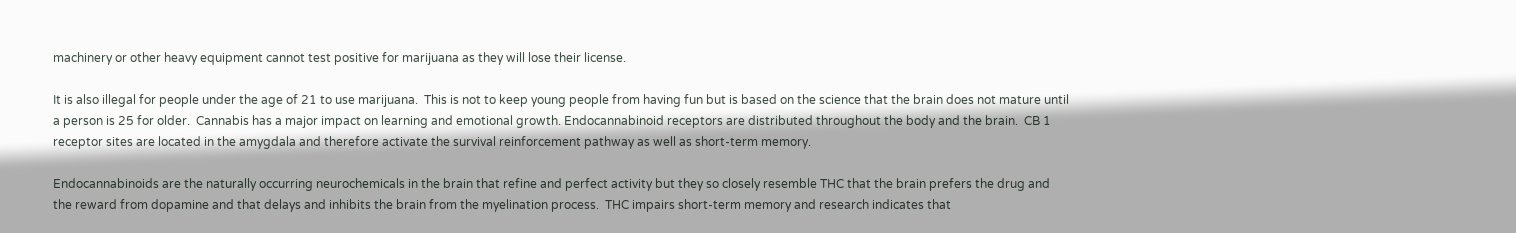machinery or other heavy equipment cannot test positive for marijuana as they will lose their license.

It is also illegal for people under the age of 21 to use marijuana.  This is not to keep young people from having fun but is based on the science that the brain does not mature until a person is 25 for older.  Cannabis has a major impact on learning and emotional growth. Endocannabinoid receptors are distributed throughout the body and the brain.  CB 1 receptor sites are located in the amygdala and therefore activate the survival reinforcement pathway as well as short-term memory.

Endocannabinoids are the naturally occurring neurochemicals in the brain that refine and perfect activity but they so closely resemble THC that the brain prefers the drug and the reward from dopamine and that delays and inhibits the brain from the myelination process.  THC impairs short-term memory and research indicates that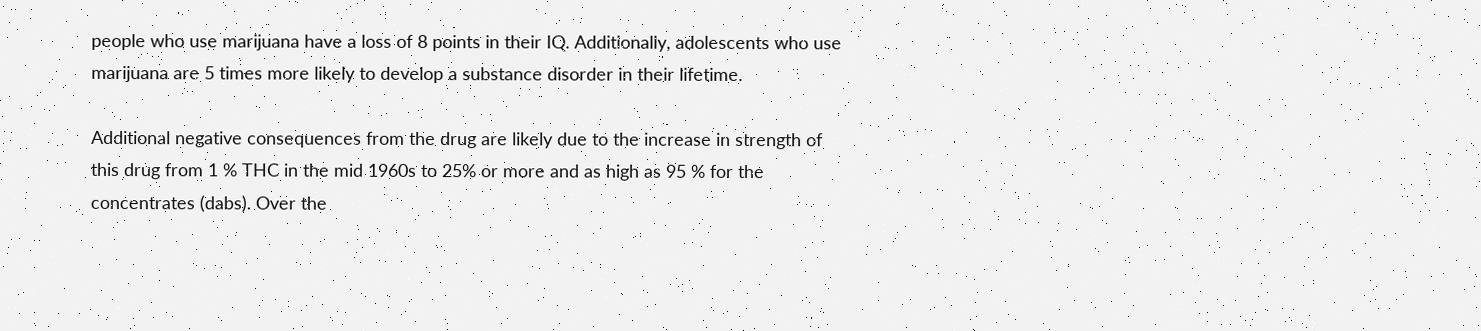people who use marijuana have a loss of 8 points in their IQ. Additionally, adolescents who use marijuana are 5 times more likely to develop a substance disorder in their lifetime.

Additional negative consequences from the drug are likely due to the increase in strength of this drug from 1 % THC in the mid 1960s to 25% or more and as high as 95 % for the concentrates (dabs). Over the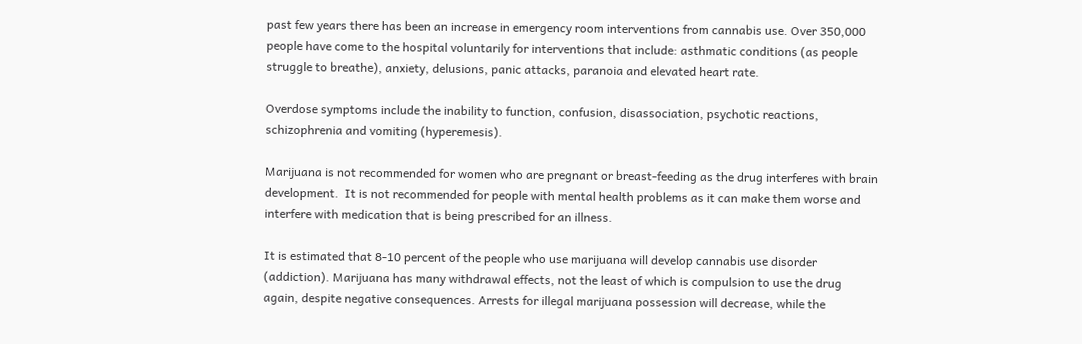past few years there has been an increase in emergency room interventions from cannabis use. Over 350,000 people have come to the hospital voluntarily for interventions that include: asthmatic conditions (as people struggle to breathe), anxiety, delusions, panic attacks, paranoia and elevated heart rate.

Overdose symptoms include the inability to function, confusion, disassociation, psychotic reactions, schizophrenia and vomiting (hyperemesis).

Marijuana is not recommended for women who are pregnant or breast-feeding as the drug interferes with brain development.  It is not recommended for people with mental health problems as it can make them worse and interfere with medication that is being prescribed for an illness.

It is estimated that 8-10 percent of the people who use marijuana will develop cannabis use disorder (addiction). Marijuana has many withdrawal effects, not the least of which is compulsion to use the drug again, despite negative consequences. Arrests for illegal marijuana possession will decrease, while the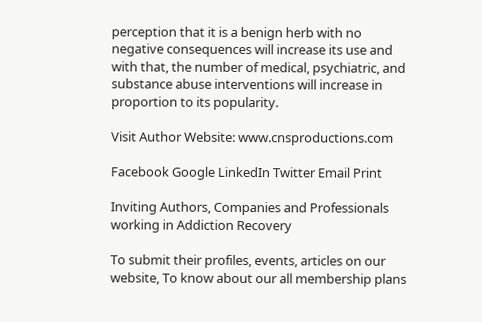perception that it is a benign herb with no negative consequences will increase its use and with that, the number of medical, psychiatric, and substance abuse interventions will increase in proportion to its popularity.

Visit Author Website: www.cnsproductions.com

Facebook Google LinkedIn Twitter Email Print

Inviting Authors, Companies and Professionals working in Addiction Recovery

To submit their profiles, events, articles on our website, To know about our all membership plans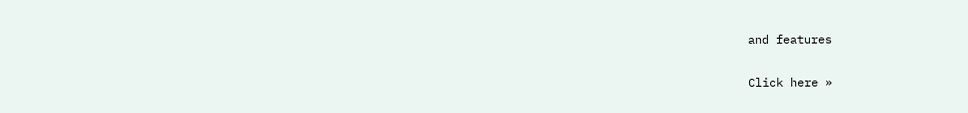and features

Click here »